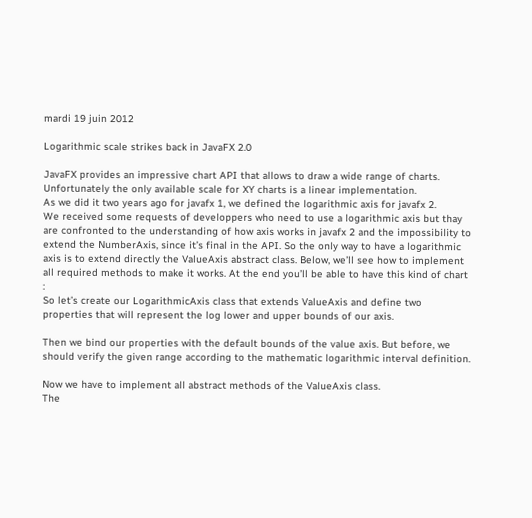mardi 19 juin 2012

Logarithmic scale strikes back in JavaFX 2.0

JavaFX provides an impressive chart API that allows to draw a wide range of charts. Unfortunately the only available scale for XY charts is a linear implementation.
As we did it two years ago for javafx 1, we defined the logarithmic axis for javafx 2.
We received some requests of developpers who need to use a logarithmic axis but thay are confronted to the understanding of how axis works in javafx 2 and the impossibility to extend the NumberAxis, since it’s final in the API. So the only way to have a logarithmic axis is to extend directly the ValueAxis abstract class. Below, we’ll see how to implement all required methods to make it works. At the end you’ll be able to have this kind of chart :
So let’s create our LogarithmicAxis class that extends ValueAxis and define two properties that will represent the log lower and upper bounds of our axis.

Then we bind our properties with the default bounds of the value axis. But before, we should verify the given range according to the mathematic logarithmic interval definition.

Now we have to implement all abstract methods of the ValueAxis class.
The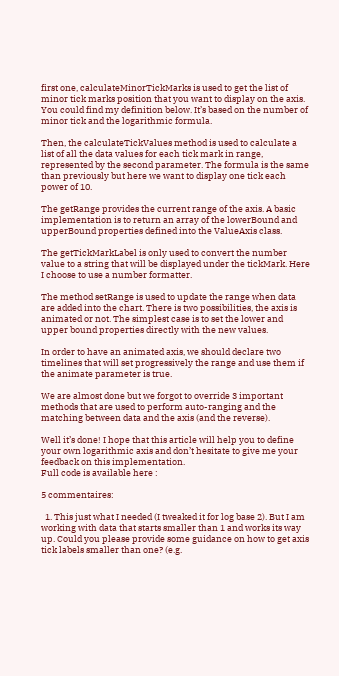first one, calculateMinorTickMarks is used to get the list of minor tick marks position that you want to display on the axis. You could find my definition below. It’s based on the number of minor tick and the logarithmic formula.

Then, the calculateTickValues method is used to calculate a list of all the data values for each tick mark in range, represented by the second parameter. The formula is the same than previously but here we want to display one tick each power of 10.

The getRange provides the current range of the axis. A basic implementation is to return an array of the lowerBound and upperBound properties defined into the ValueAxis class.

The getTickMarkLabel is only used to convert the number value to a string that will be displayed under the tickMark. Here I choose to use a number formatter.

The method setRange is used to update the range when data are added into the chart. There is two possibilities, the axis is animated or not. The simplest case is to set the lower and upper bound properties directly with the new values.

In order to have an animated axis, we should declare two timelines that will set progressively the range and use them if the animate parameter is true.

We are almost done but we forgot to override 3 important methods that are used to perform auto-ranging and the matching between data and the axis (and the reverse).

Well it’s done! I hope that this article will help you to define your own logarithmic axis and don’t hesitate to give me your feedback on this implementation.
Full code is available here :

5 commentaires:

  1. This just what I needed (I tweaked it for log base 2). But I am working with data that starts smaller than 1 and works its way up. Could you please provide some guidance on how to get axis tick labels smaller than one? (e.g.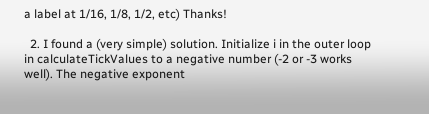a label at 1/16, 1/8, 1/2, etc) Thanks!

  2. I found a (very simple) solution. Initialize i in the outer loop in calculateTickValues to a negative number (-2 or -3 works well). The negative exponent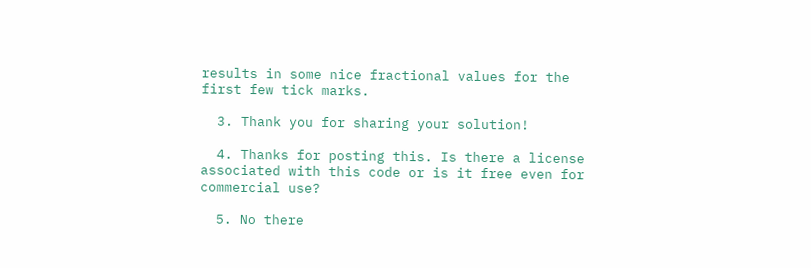results in some nice fractional values for the first few tick marks.

  3. Thank you for sharing your solution!

  4. Thanks for posting this. Is there a license associated with this code or is it free even for commercial use?

  5. No there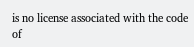is no license associated with the code of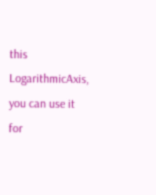this LogarithmicAxis, you can use it for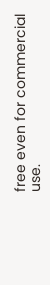free even for commercial use.